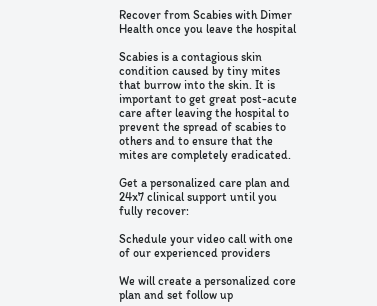Recover from Scabies with Dimer Health once you leave the hospital

Scabies is a contagious skin condition caused by tiny mites that burrow into the skin. It is important to get great post-acute care after leaving the hospital to prevent the spread of scabies to others and to ensure that the mites are completely eradicated.

Get a personalized care plan and 24x7 clinical support until you fully recover:

Schedule your video call with one of our experienced providers

We will create a personalized core plan and set follow up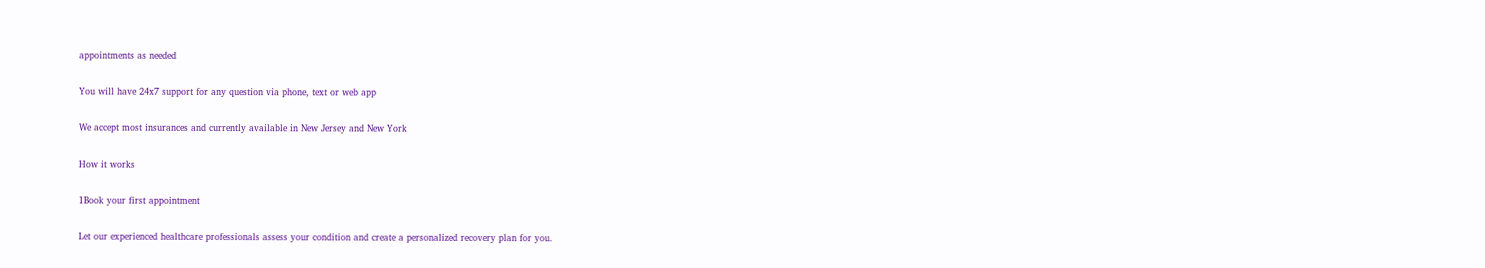appointments as needed

You will have 24x7 support for any question via phone, text or web app

We accept most insurances and currently available in New Jersey and New York

How it works

1Book your first appointment

Let our experienced healthcare professionals assess your condition and create a personalized recovery plan for you.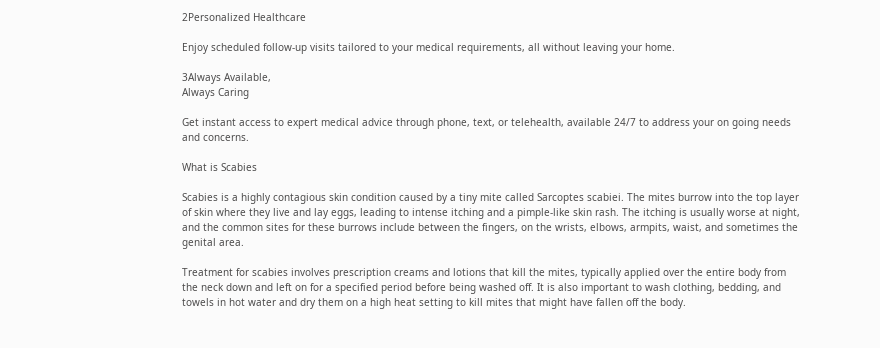2Personalized Healthcare

Enjoy scheduled follow-up visits tailored to your medical requirements, all without leaving your home.

3Always Available,
Always Caring

Get instant access to expert medical advice through phone, text, or telehealth, available 24/7 to address your on going needs and concerns.

What is Scabies

Scabies is a highly contagious skin condition caused by a tiny mite called Sarcoptes scabiei. The mites burrow into the top layer of skin where they live and lay eggs, leading to intense itching and a pimple-like skin rash. The itching is usually worse at night, and the common sites for these burrows include between the fingers, on the wrists, elbows, armpits, waist, and sometimes the genital area.

Treatment for scabies involves prescription creams and lotions that kill the mites, typically applied over the entire body from the neck down and left on for a specified period before being washed off. It is also important to wash clothing, bedding, and towels in hot water and dry them on a high heat setting to kill mites that might have fallen off the body.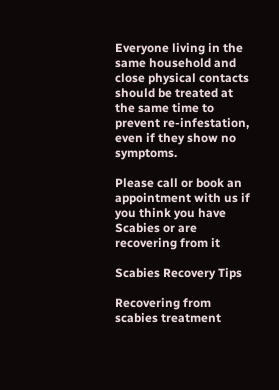Everyone living in the same household and close physical contacts should be treated at the same time to prevent re-infestation, even if they show no symptoms.

Please call or book an appointment with us if you think you have Scabies or are recovering from it

Scabies Recovery Tips

Recovering from scabies treatment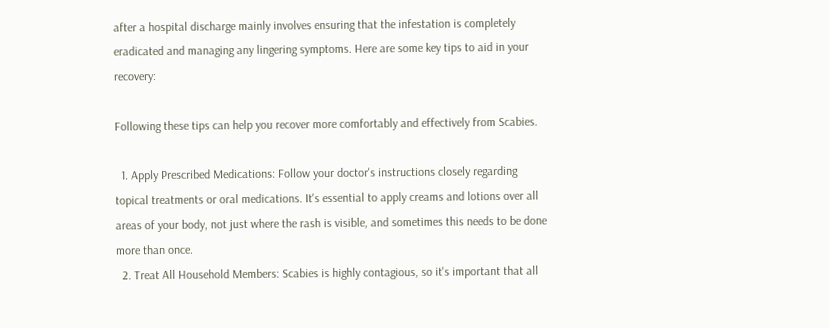after a hospital discharge mainly involves ensuring that the infestation is completely eradicated and managing any lingering symptoms. Here are some key tips to aid in your recovery:

Following these tips can help you recover more comfortably and effectively from Scabies.

  1. Apply Prescribed Medications: Follow your doctor's instructions closely regarding topical treatments or oral medications. It's essential to apply creams and lotions over all areas of your body, not just where the rash is visible, and sometimes this needs to be done more than once.
  2. Treat All Household Members: Scabies is highly contagious, so it's important that all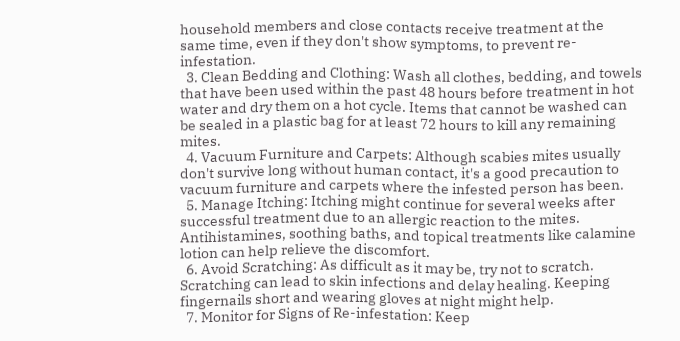household members and close contacts receive treatment at the same time, even if they don't show symptoms, to prevent re-infestation.
  3. Clean Bedding and Clothing: Wash all clothes, bedding, and towels that have been used within the past 48 hours before treatment in hot water and dry them on a hot cycle. Items that cannot be washed can be sealed in a plastic bag for at least 72 hours to kill any remaining mites.
  4. Vacuum Furniture and Carpets: Although scabies mites usually don't survive long without human contact, it's a good precaution to vacuum furniture and carpets where the infested person has been.
  5. Manage Itching: Itching might continue for several weeks after successful treatment due to an allergic reaction to the mites. Antihistamines, soothing baths, and topical treatments like calamine lotion can help relieve the discomfort.
  6. Avoid Scratching: As difficult as it may be, try not to scratch. Scratching can lead to skin infections and delay healing. Keeping fingernails short and wearing gloves at night might help.
  7. Monitor for Signs of Re-infestation: Keep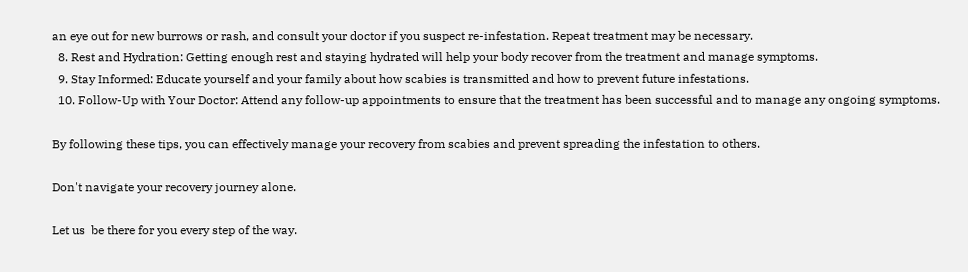an eye out for new burrows or rash, and consult your doctor if you suspect re-infestation. Repeat treatment may be necessary.
  8. Rest and Hydration: Getting enough rest and staying hydrated will help your body recover from the treatment and manage symptoms.
  9. Stay Informed: Educate yourself and your family about how scabies is transmitted and how to prevent future infestations.
  10. Follow-Up with Your Doctor: Attend any follow-up appointments to ensure that the treatment has been successful and to manage any ongoing symptoms.

By following these tips, you can effectively manage your recovery from scabies and prevent spreading the infestation to others.

Don't navigate your recovery journey alone.

Let us  be there for you every step of the way.